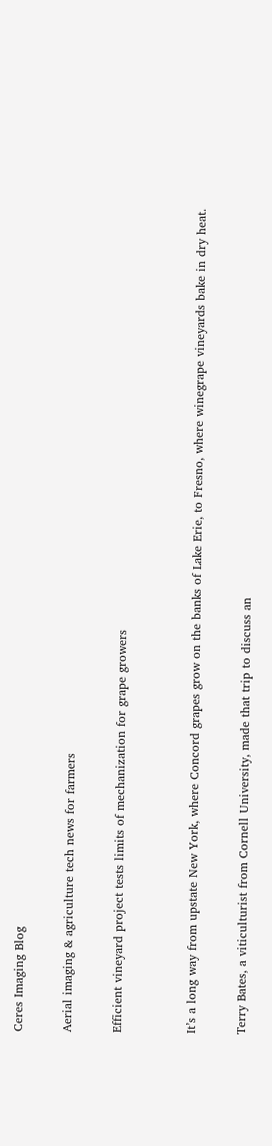Ceres Imaging Blog

Aerial imaging & agriculture tech news for farmers

Efficient vineyard project tests limits of mechanization for grape growers


It’s a long way from upstate New York, where Concord grapes grow on the banks of Lake Erie, to Fresno, where winegrape vineyards bake in dry heat.

Terry Bates, a viticulturist from Cornell University, made that trip to discuss an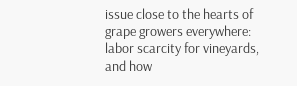issue close to the hearts of grape growers everywhere: labor scarcity for vineyards, and how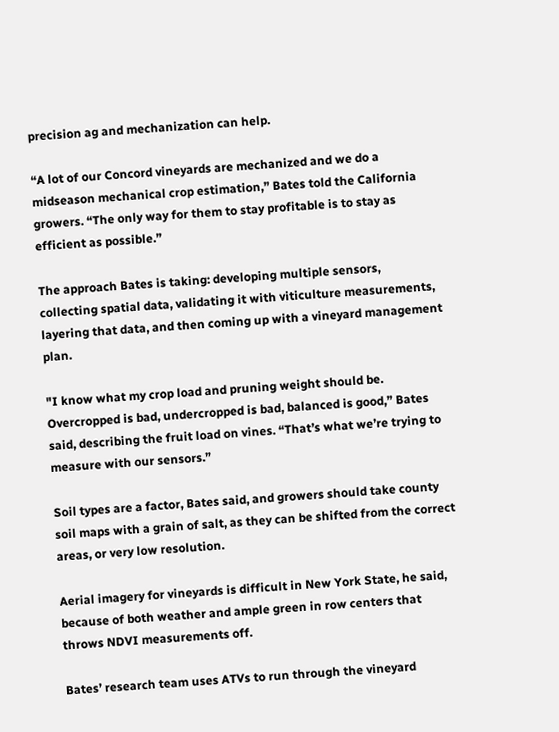precision ag and mechanization can help.

“A lot of our Concord vineyards are mechanized and we do a midseason mechanical crop estimation,” Bates told the California growers. “The only way for them to stay profitable is to stay as efficient as possible.”

The approach Bates is taking: developing multiple sensors, collecting spatial data, validating it with viticulture measurements, layering that data, and then coming up with a vineyard management plan.

"I know what my crop load and pruning weight should be. Overcropped is bad, undercropped is bad, balanced is good,” Bates said, describing the fruit load on vines. “That’s what we’re trying to measure with our sensors.”

Soil types are a factor, Bates said, and growers should take county soil maps with a grain of salt, as they can be shifted from the correct areas, or very low resolution.

Aerial imagery for vineyards is difficult in New York State, he said, because of both weather and ample green in row centers that throws NDVI measurements off.

Bates’ research team uses ATVs to run through the vineyard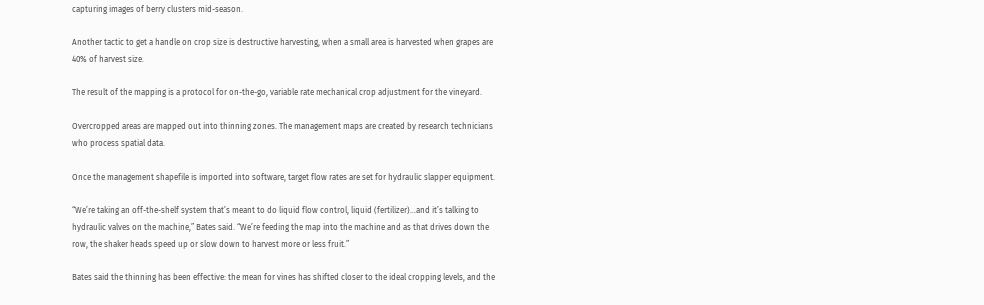capturing images of berry clusters mid-season.

Another tactic to get a handle on crop size is destructive harvesting, when a small area is harvested when grapes are 40% of harvest size.

The result of the mapping is a protocol for on-the-go, variable rate mechanical crop adjustment for the vineyard.

Overcropped areas are mapped out into thinning zones. The management maps are created by research technicians who process spatial data.

Once the management shapefile is imported into software, target flow rates are set for hydraulic slapper equipment.

“We’re taking an off-the-shelf system that’s meant to do liquid flow control, liquid (fertilizer)…and it’s talking to hydraulic valves on the machine,” Bates said. “We’re feeding the map into the machine and as that drives down the row, the shaker heads speed up or slow down to harvest more or less fruit.”

Bates said the thinning has been effective: the mean for vines has shifted closer to the ideal cropping levels, and the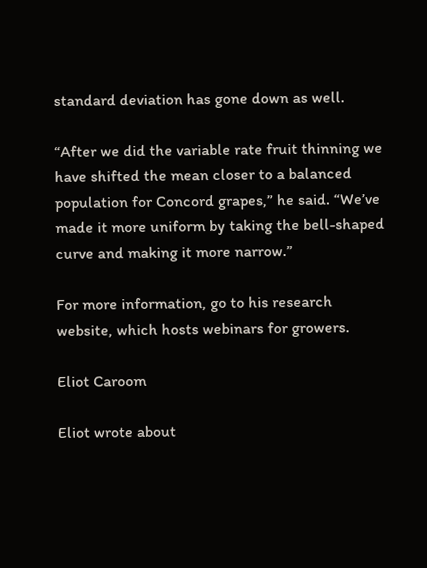standard deviation has gone down as well.

“After we did the variable rate fruit thinning we have shifted the mean closer to a balanced population for Concord grapes,” he said. “We’ve made it more uniform by taking the bell-shaped curve and making it more narrow.”

For more information, go to his research website, which hosts webinars for growers.

Eliot Caroom

Eliot wrote about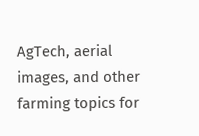AgTech, aerial images, and other farming topics for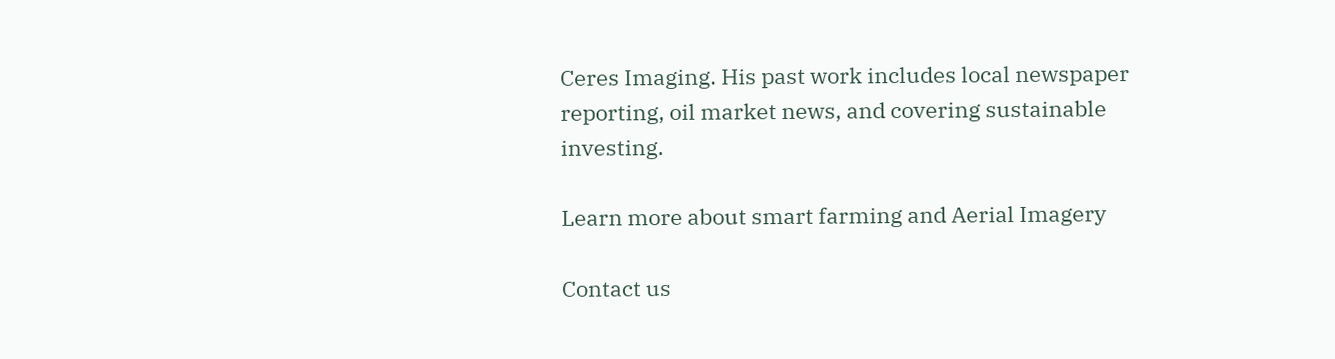Ceres Imaging. His past work includes local newspaper reporting, oil market news, and covering sustainable investing.

Learn more about smart farming and Aerial Imagery

Contact us